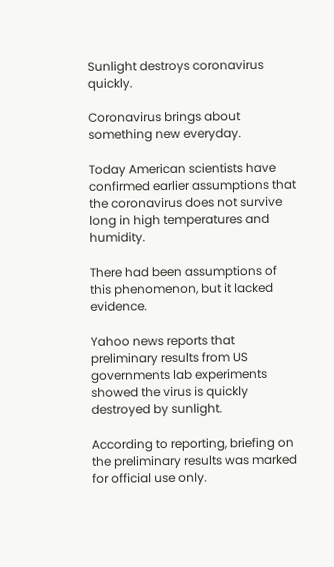Sunlight destroys coronavirus quickly.

Coronavirus brings about something new everyday.

Today American scientists have confirmed earlier assumptions that the coronavirus does not survive long in high temperatures and humidity.

There had been assumptions of this phenomenon, but it lacked evidence.

Yahoo news reports that preliminary results from US governments lab experiments showed the virus is quickly destroyed by sunlight.

According to reporting, briefing on the preliminary results was marked for official use only.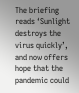The briefing reads ‘Sunlight destroys the virus quickly’, and now offers hope that the pandemic could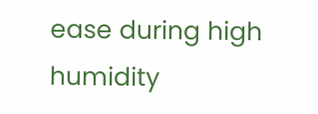ease during high humidity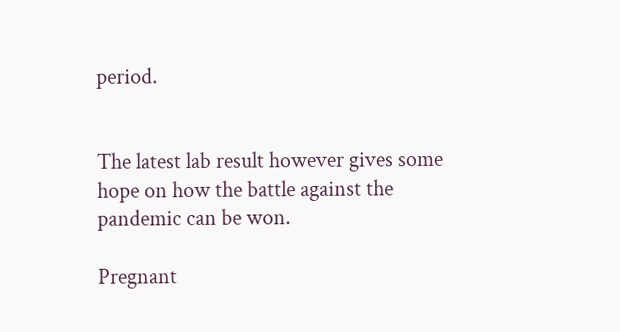period.


The latest lab result however gives some hope on how the battle against the pandemic can be won.

Pregnant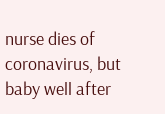nurse dies of coronavirus, but baby well after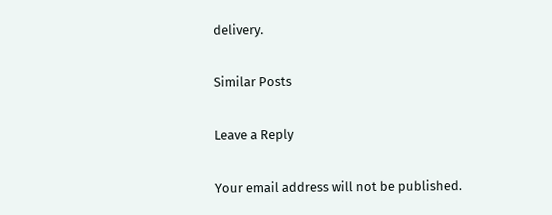delivery.

Similar Posts

Leave a Reply

Your email address will not be published.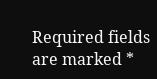Required fields are marked *